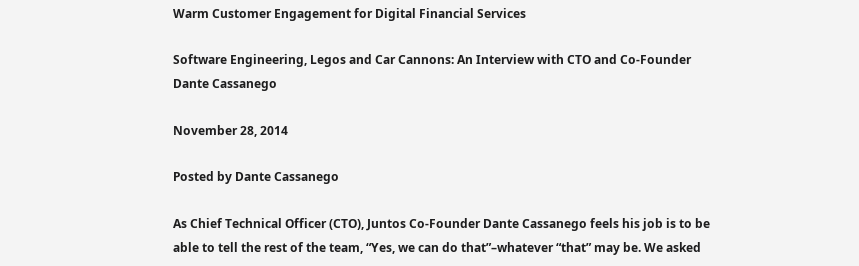Warm Customer Engagement for Digital Financial Services

Software Engineering, Legos and Car Cannons: An Interview with CTO and Co-Founder Dante Cassanego

November 28, 2014

Posted by Dante Cassanego

As Chief Technical Officer (CTO), Juntos Co-Founder Dante Cassanego feels his job is to be able to tell the rest of the team, “Yes, we can do that”–whatever “that” may be. We asked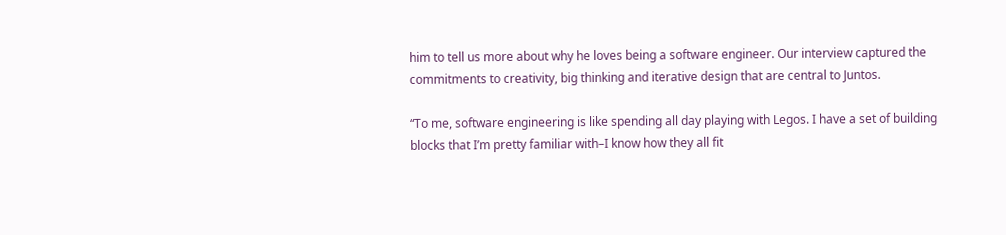him to tell us more about why he loves being a software engineer. Our interview captured the commitments to creativity, big thinking and iterative design that are central to Juntos.

“To me, software engineering is like spending all day playing with Legos. I have a set of building blocks that I’m pretty familiar with–I know how they all fit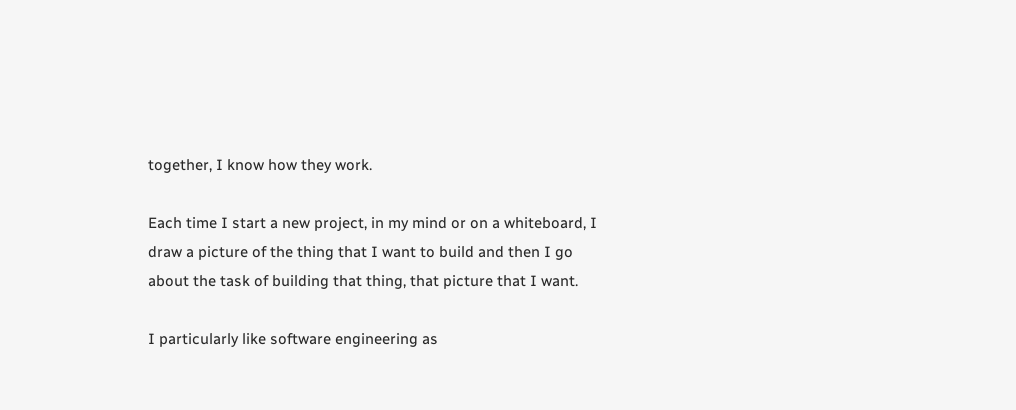together, I know how they work.

Each time I start a new project, in my mind or on a whiteboard, I draw a picture of the thing that I want to build and then I go about the task of building that thing, that picture that I want.

I particularly like software engineering as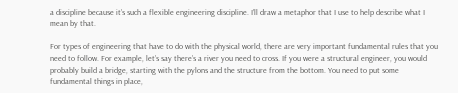a discipline because it’s such a flexible engineering discipline. I’ll draw a metaphor that I use to help describe what I mean by that.

For types of engineering that have to do with the physical world, there are very important fundamental rules that you need to follow. For example, let’s say there’s a river you need to cross. If you were a structural engineer, you would probably build a bridge, starting with the pylons and the structure from the bottom. You need to put some fundamental things in place,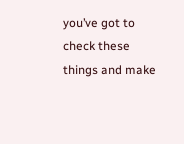you’ve got to check these things and make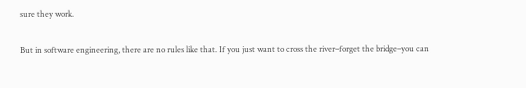sure they work.

But in software engineering, there are no rules like that. If you just want to cross the river–forget the bridge–you can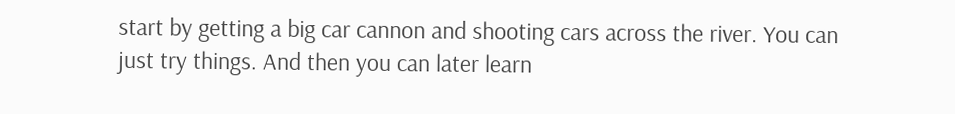start by getting a big car cannon and shooting cars across the river. You can just try things. And then you can later learn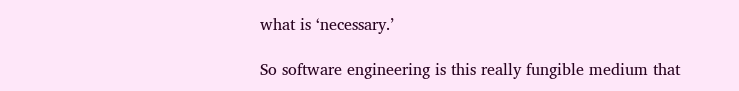what is ‘necessary.’

So software engineering is this really fungible medium that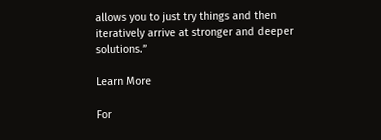allows you to just try things and then iteratively arrive at stronger and deeper solutions.”

Learn More

For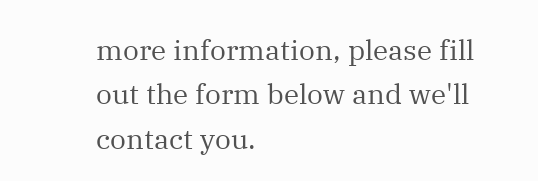more information, please fill out the form below and we'll contact you.